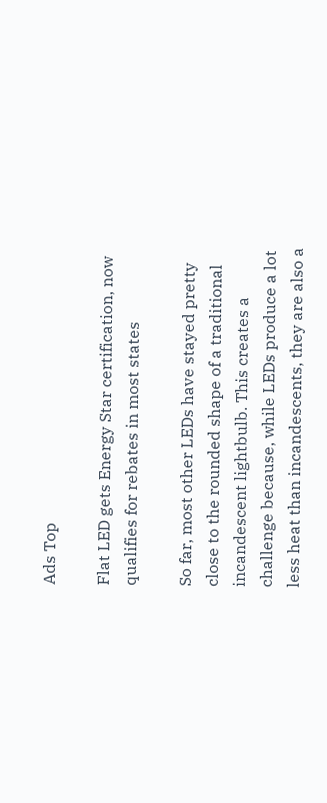Ads Top

Flat LED gets Energy Star certification, now qualifies for rebates in most states

So far, most other LEDs have stayed pretty close to the rounded shape of a traditional incandescent lightbulb. This creates a challenge because, while LEDs produce a lot less heat than incandescents, they are also a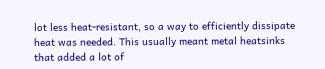lot less heat-resistant, so a way to efficiently dissipate heat was needed. This usually meant metal heatsinks that added a lot of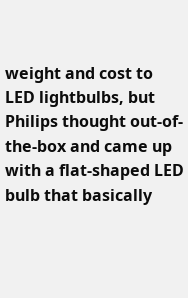weight and cost to LED lightbulbs, but Philips thought out-of-the-box and came up with a flat-shaped LED bulb that basically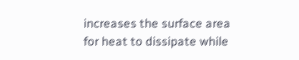increases the surface area for heat to dissipate while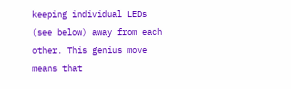keeping individual LEDs (see below) away from each other. This genius move means that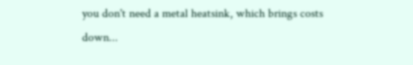you don't need a metal heatsink, which brings costs down...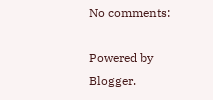No comments:

Powered by Blogger.